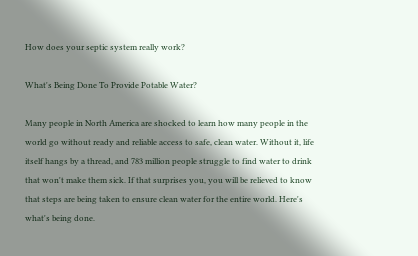How does your septic system really work?

What's Being Done To Provide Potable Water?

Many people in North America are shocked to learn how many people in the world go without ready and reliable access to safe, clean water. Without it, life itself hangs by a thread, and 783 million people struggle to find water to drink that won't make them sick. If that surprises you, you will be relieved to know that steps are being taken to ensure clean water for the entire world. Here's what's being done.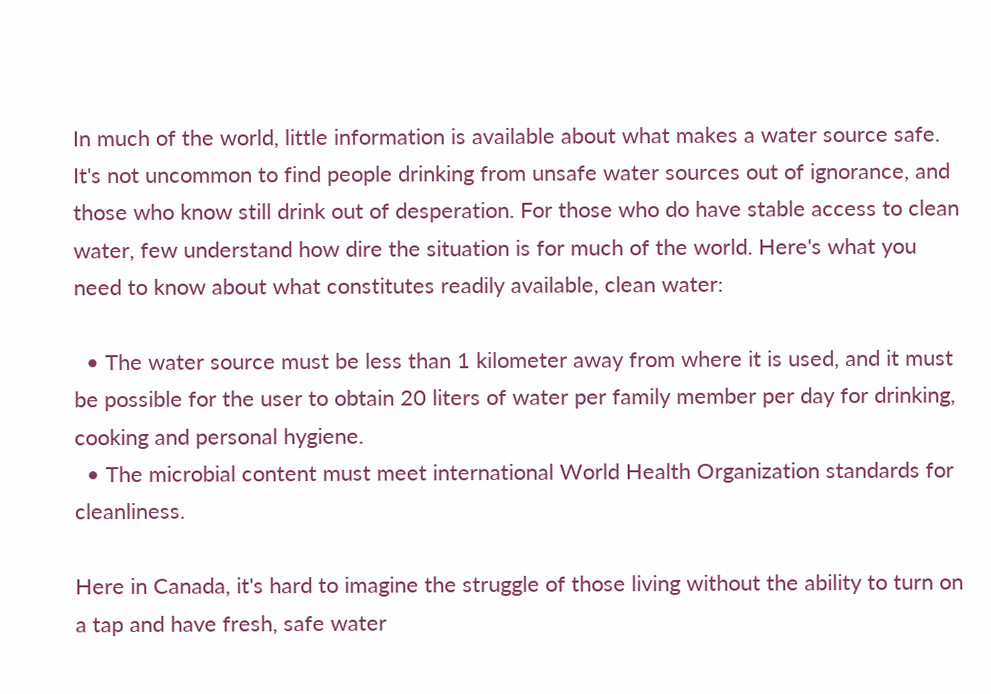In much of the world, little information is available about what makes a water source safe. It's not uncommon to find people drinking from unsafe water sources out of ignorance, and those who know still drink out of desperation. For those who do have stable access to clean water, few understand how dire the situation is for much of the world. Here's what you need to know about what constitutes readily available, clean water:

  • The water source must be less than 1 kilometer away from where it is used, and it must be possible for the user to obtain 20 liters of water per family member per day for drinking, cooking and personal hygiene.
  • The microbial content must meet international World Health Organization standards for cleanliness.

Here in Canada, it's hard to imagine the struggle of those living without the ability to turn on a tap and have fresh, safe water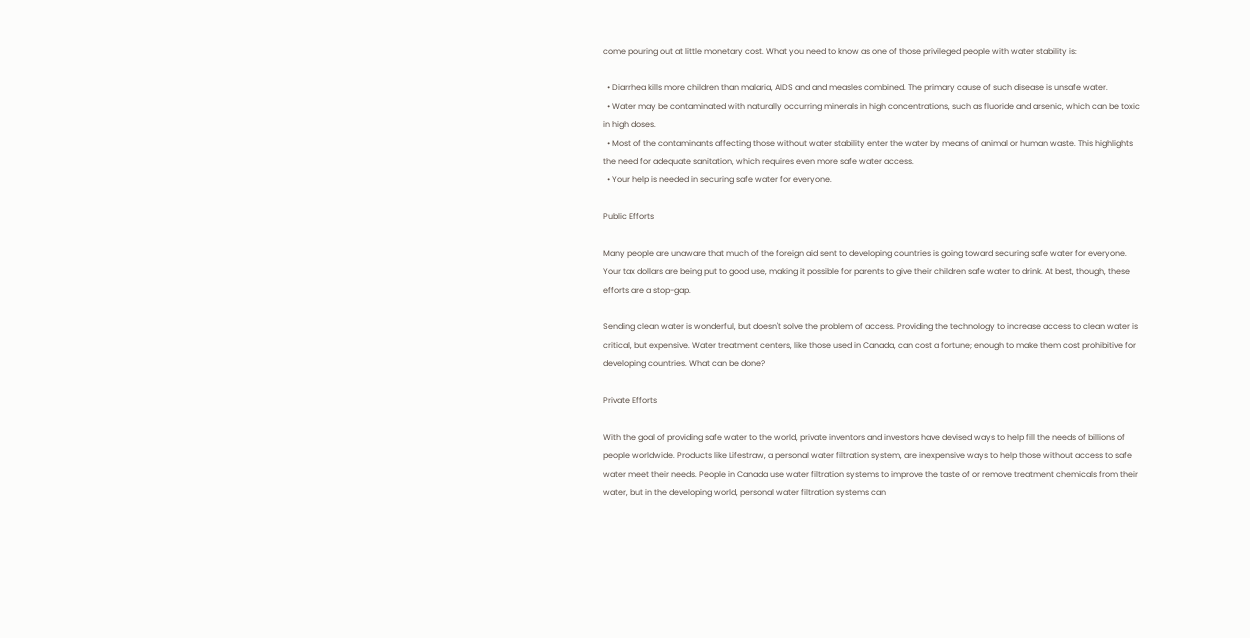come pouring out at little monetary cost. What you need to know as one of those privileged people with water stability is:

  • Diarrhea kills more children than malaria, AIDS and and measles combined. The primary cause of such disease is unsafe water.
  • Water may be contaminated with naturally occurring minerals in high concentrations, such as fluoride and arsenic, which can be toxic in high doses.
  • Most of the contaminants affecting those without water stability enter the water by means of animal or human waste. This highlights the need for adequate sanitation, which requires even more safe water access.
  • Your help is needed in securing safe water for everyone.

Public Efforts

Many people are unaware that much of the foreign aid sent to developing countries is going toward securing safe water for everyone. Your tax dollars are being put to good use, making it possible for parents to give their children safe water to drink. At best, though, these efforts are a stop-gap.

Sending clean water is wonderful, but doesn't solve the problem of access. Providing the technology to increase access to clean water is critical, but expensive. Water treatment centers, like those used in Canada, can cost a fortune; enough to make them cost prohibitive for developing countries. What can be done?

Private Efforts

With the goal of providing safe water to the world, private inventors and investors have devised ways to help fill the needs of billions of people worldwide. Products like Lifestraw, a personal water filtration system, are inexpensive ways to help those without access to safe water meet their needs. People in Canada use water filtration systems to improve the taste of or remove treatment chemicals from their water, but in the developing world, personal water filtration systems can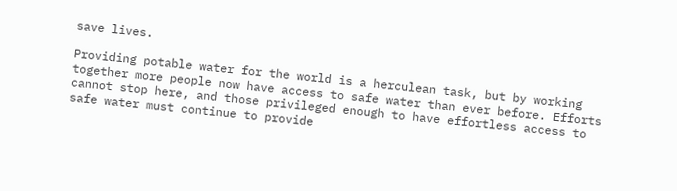save lives.

Providing potable water for the world is a herculean task, but by working together more people now have access to safe water than ever before. Efforts cannot stop here, and those privileged enough to have effortless access to safe water must continue to provide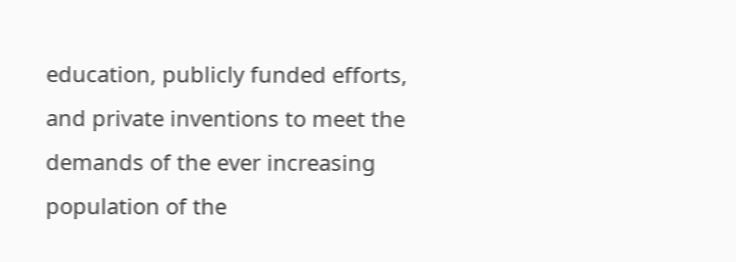education, publicly funded efforts, and private inventions to meet the demands of the ever increasing population of the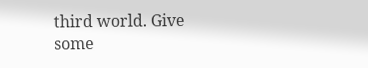third world. Give some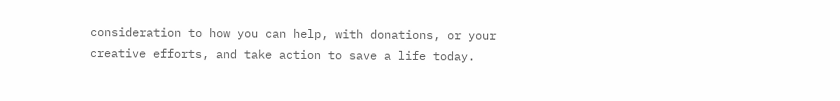consideration to how you can help, with donations, or your creative efforts, and take action to save a life today.